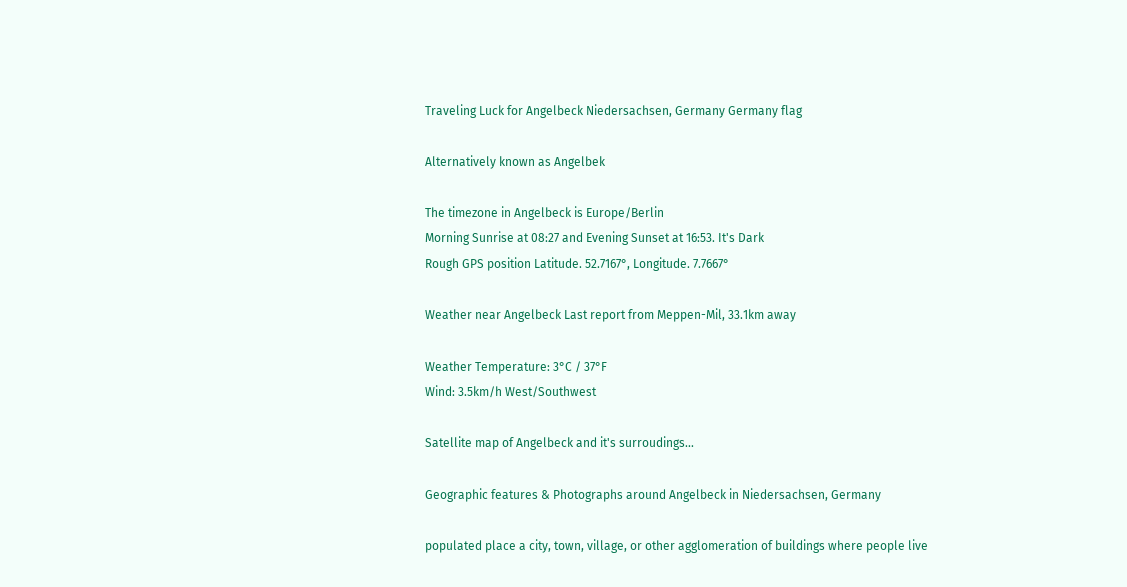Traveling Luck for Angelbeck Niedersachsen, Germany Germany flag

Alternatively known as Angelbek

The timezone in Angelbeck is Europe/Berlin
Morning Sunrise at 08:27 and Evening Sunset at 16:53. It's Dark
Rough GPS position Latitude. 52.7167°, Longitude. 7.7667°

Weather near Angelbeck Last report from Meppen-Mil, 33.1km away

Weather Temperature: 3°C / 37°F
Wind: 3.5km/h West/Southwest

Satellite map of Angelbeck and it's surroudings...

Geographic features & Photographs around Angelbeck in Niedersachsen, Germany

populated place a city, town, village, or other agglomeration of buildings where people live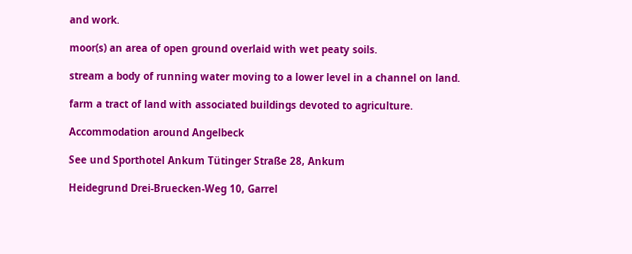and work.

moor(s) an area of open ground overlaid with wet peaty soils.

stream a body of running water moving to a lower level in a channel on land.

farm a tract of land with associated buildings devoted to agriculture.

Accommodation around Angelbeck

See und Sporthotel Ankum Tütinger Straße 28, Ankum

Heidegrund Drei-Bruecken-Weg 10, Garrel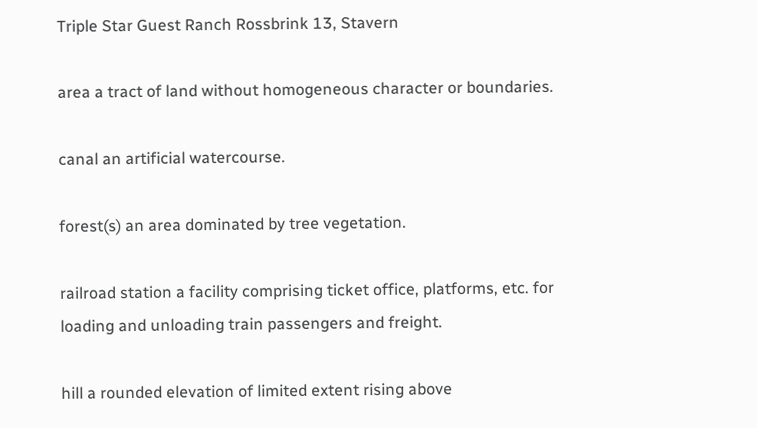Triple Star Guest Ranch Rossbrink 13, Stavern

area a tract of land without homogeneous character or boundaries.

canal an artificial watercourse.

forest(s) an area dominated by tree vegetation.

railroad station a facility comprising ticket office, platforms, etc. for loading and unloading train passengers and freight.

hill a rounded elevation of limited extent rising above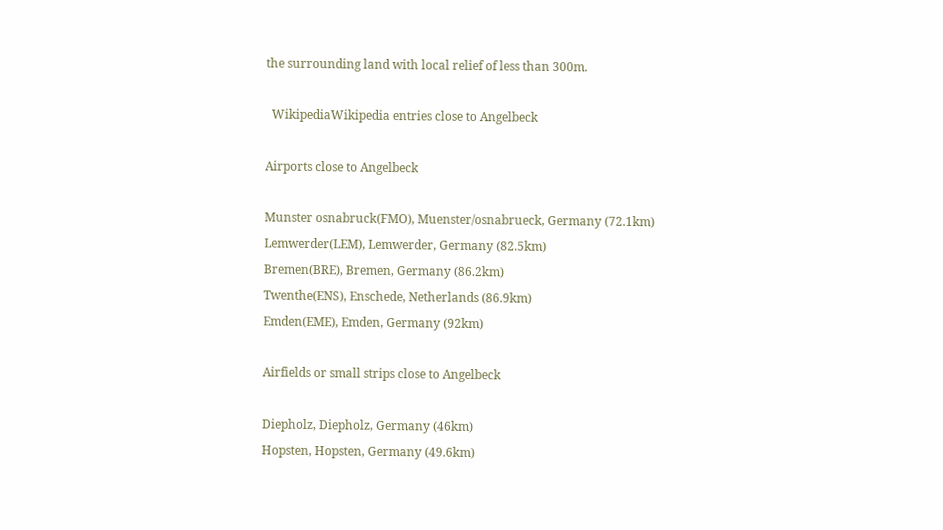the surrounding land with local relief of less than 300m.

  WikipediaWikipedia entries close to Angelbeck

Airports close to Angelbeck

Munster osnabruck(FMO), Muenster/osnabrueck, Germany (72.1km)
Lemwerder(LEM), Lemwerder, Germany (82.5km)
Bremen(BRE), Bremen, Germany (86.2km)
Twenthe(ENS), Enschede, Netherlands (86.9km)
Emden(EME), Emden, Germany (92km)

Airfields or small strips close to Angelbeck

Diepholz, Diepholz, Germany (46km)
Hopsten, Hopsten, Germany (49.6km)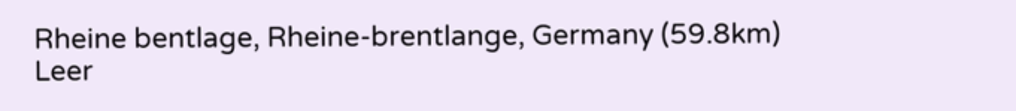Rheine bentlage, Rheine-brentlange, Germany (59.8km)
Leer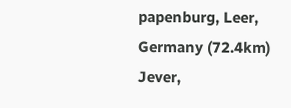papenburg, Leer, Germany (72.4km)
Jever,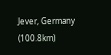Jever, Germany (100.8km)